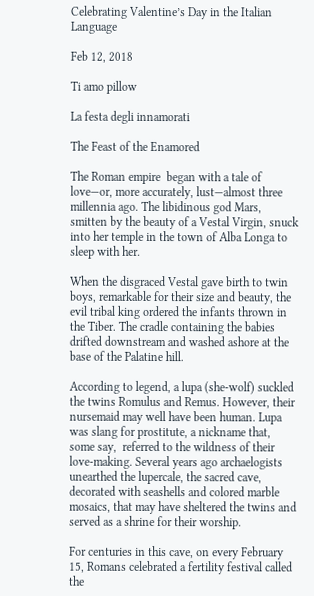Celebrating Valentine’s Day in the Italian Language

Feb 12, 2018

Ti amo pillow

La festa degli innamorati

The Feast of the Enamored

The Roman empire  began with a tale of love—or, more accurately, lust—almost three millennia ago. The libidinous god Mars, smitten by the beauty of a Vestal Virgin, snuck into her temple in the town of Alba Longa to sleep with her.

When the disgraced Vestal gave birth to twin boys, remarkable for their size and beauty, the evil tribal king ordered the infants thrown in the Tiber. The cradle containing the babies drifted downstream and washed ashore at the base of the Palatine hill.

According to legend, a lupa (she-wolf) suckled the twins Romulus and Remus. However, their nursemaid may well have been human. Lupa was slang for prostitute, a nickname that, some say,  referred to the wildness of their love-making. Several years ago archaelogists unearthed the lupercale, the sacred cave, decorated with seashells and colored marble mosaics, that may have sheltered the twins and served as a shrine for their worship.

For centuries in this cave, on every February 15, Romans celebrated a fertility festival called the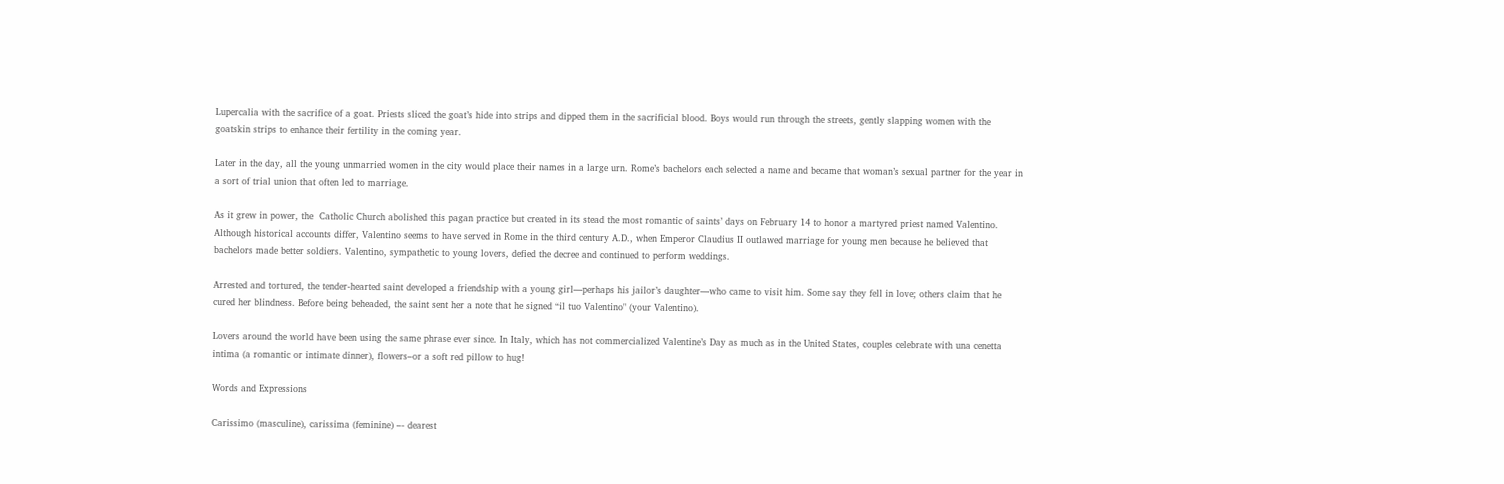Lupercalia with the sacrifice of a goat. Priests sliced the goat’s hide into strips and dipped them in the sacrificial blood. Boys would run through the streets, gently slapping women with the goatskin strips to enhance their fertility in the coming year.

Later in the day, all the young unmarried women in the city would place their names in a large urn. Rome’s bachelors each selected a name and became that woman’s sexual partner for the year in a sort of trial union that often led to marriage.

As it grew in power, the  Catholic Church abolished this pagan practice but created in its stead the most romantic of saints’ days on February 14 to honor a martyred priest named Valentino.  Although historical accounts differ, Valentino seems to have served in Rome in the third century A.D., when Emperor Claudius II outlawed marriage for young men because he believed that bachelors made better soldiers. Valentino, sympathetic to young lovers, defied the decree and continued to perform weddings.

Arrested and tortured, the tender-hearted saint developed a friendship with a young girl—perhaps his jailor’s daughter—who came to visit him. Some say they fell in love; others claim that he cured her blindness. Before being beheaded, the saint sent her a note that he signed “il tuo Valentino" (your Valentino).

Lovers around the world have been using the same phrase ever since. In Italy, which has not commercialized Valentine’s Day as much as in the United States, couples celebrate with una cenetta intima (a romantic or intimate dinner), flowers–or a soft red pillow to hug!

Words and Expressions

Carissimo (masculine), carissima (feminine) –- dearest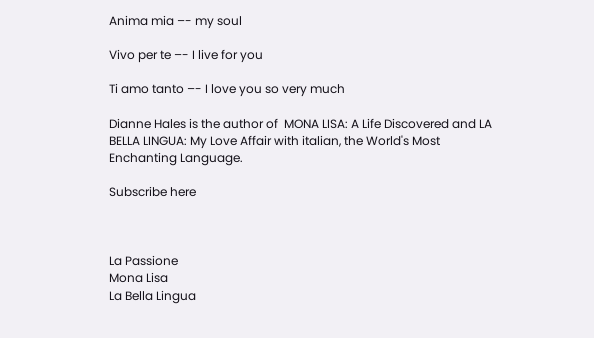Anima mia –- my soul

Vivo per te –- I live for you

Ti amo tanto –- I love you so very much

Dianne Hales is the author of  MONA LISA: A Life Discovered and LA BELLA LINGUA: My Love Affair with italian, the World's Most Enchanting Language.

Subscribe here



La Passione
Mona Lisa
La Bella Lingua